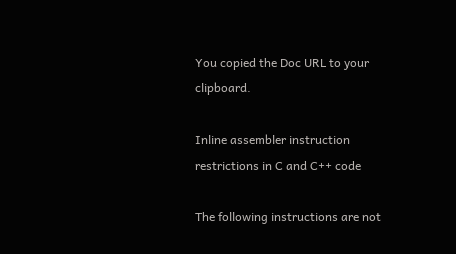You copied the Doc URL to your clipboard.

Inline assembler instruction restrictions in C and C++ code

The following instructions are not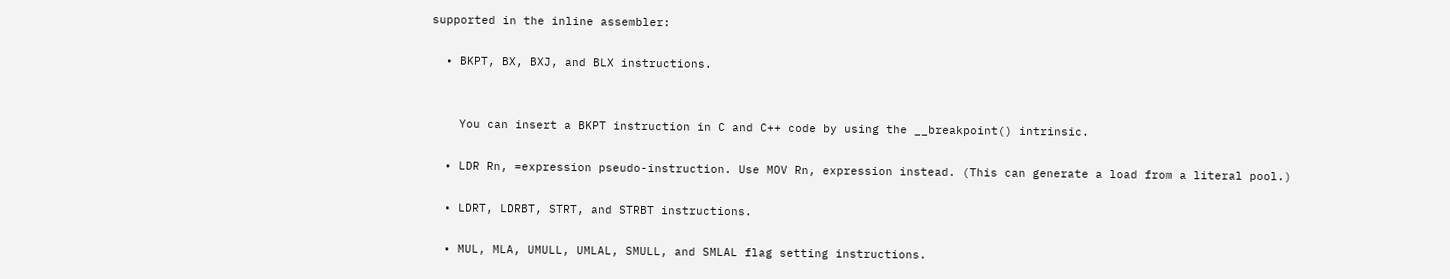supported in the inline assembler:

  • BKPT, BX, BXJ, and BLX instructions.


    You can insert a BKPT instruction in C and C++ code by using the __breakpoint() intrinsic.

  • LDR Rn, =expression pseudo-instruction. Use MOV Rn, expression instead. (This can generate a load from a literal pool.)

  • LDRT, LDRBT, STRT, and STRBT instructions.

  • MUL, MLA, UMULL, UMLAL, SMULL, and SMLAL flag setting instructions.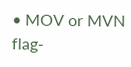• MOV or MVN flag-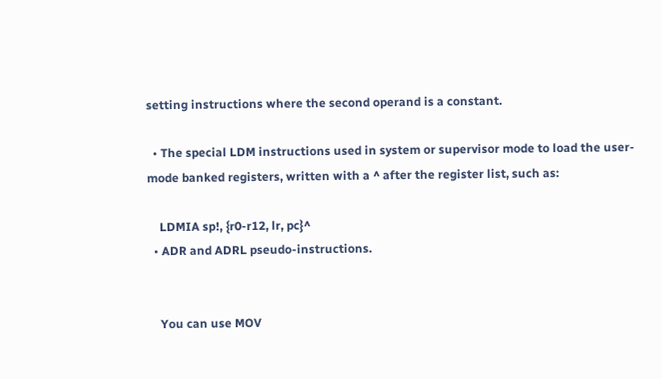setting instructions where the second operand is a constant.

  • The special LDM instructions used in system or supervisor mode to load the user-mode banked registers, written with a ^ after the register list, such as:

    LDMIA sp!, {r0-r12, lr, pc}^
  • ADR and ADRL pseudo-instructions.


    You can use MOV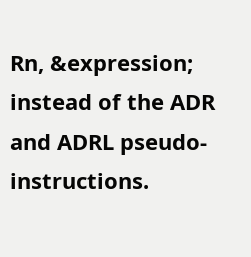Rn, &expression; instead of the ADR and ADRL pseudo-instructions.